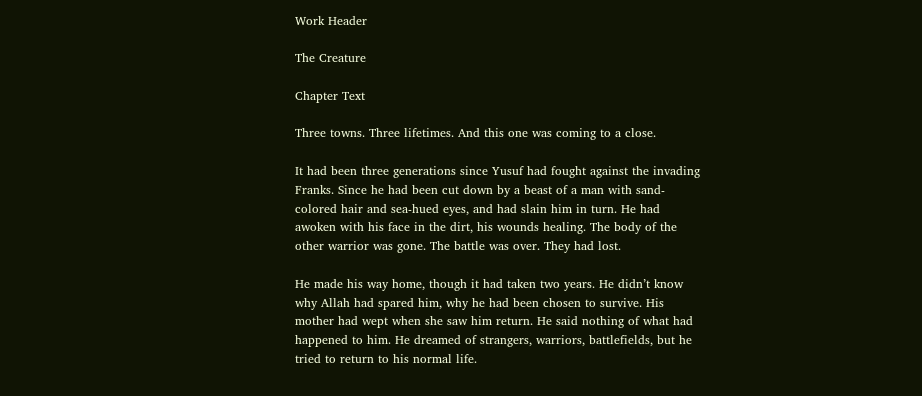Work Header

The Creature

Chapter Text

Three towns. Three lifetimes. And this one was coming to a close.

It had been three generations since Yusuf had fought against the invading Franks. Since he had been cut down by a beast of a man with sand-colored hair and sea-hued eyes, and had slain him in turn. He had awoken with his face in the dirt, his wounds healing. The body of the other warrior was gone. The battle was over. They had lost.

He made his way home, though it had taken two years. He didn’t know why Allah had spared him, why he had been chosen to survive. His mother had wept when she saw him return. He said nothing of what had happened to him. He dreamed of strangers, warriors, battlefields, but he tried to return to his normal life.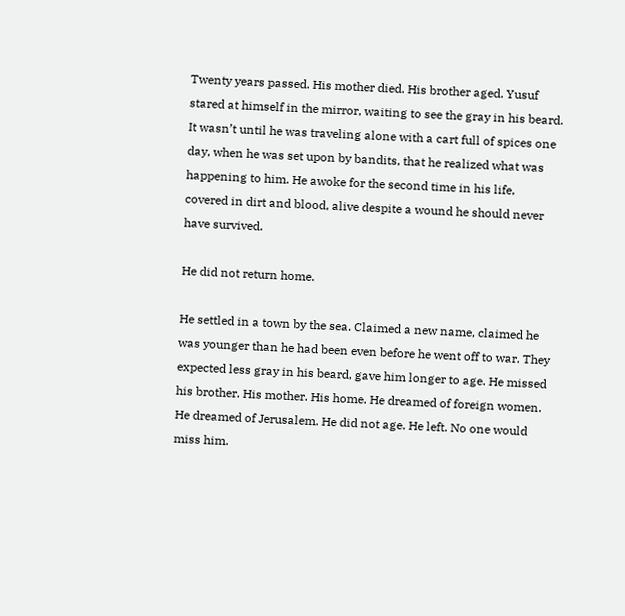Twenty years passed. His mother died. His brother aged. Yusuf stared at himself in the mirror, waiting to see the gray in his beard. It wasn’t until he was traveling alone with a cart full of spices one day, when he was set upon by bandits, that he realized what was happening to him. He awoke for the second time in his life, covered in dirt and blood, alive despite a wound he should never have survived.

He did not return home.

He settled in a town by the sea. Claimed a new name, claimed he was younger than he had been even before he went off to war. They expected less gray in his beard, gave him longer to age. He missed his brother. His mother. His home. He dreamed of foreign women. He dreamed of Jerusalem. He did not age. He left. No one would miss him.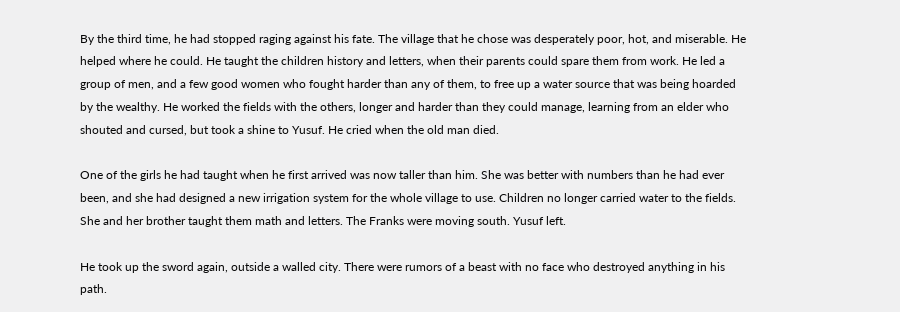By the third time, he had stopped raging against his fate. The village that he chose was desperately poor, hot, and miserable. He helped where he could. He taught the children history and letters, when their parents could spare them from work. He led a group of men, and a few good women who fought harder than any of them, to free up a water source that was being hoarded by the wealthy. He worked the fields with the others, longer and harder than they could manage, learning from an elder who shouted and cursed, but took a shine to Yusuf. He cried when the old man died.

One of the girls he had taught when he first arrived was now taller than him. She was better with numbers than he had ever been, and she had designed a new irrigation system for the whole village to use. Children no longer carried water to the fields. She and her brother taught them math and letters. The Franks were moving south. Yusuf left.

He took up the sword again, outside a walled city. There were rumors of a beast with no face who destroyed anything in his path.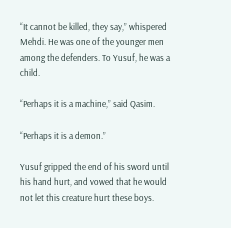“It cannot be killed, they say,” whispered Mehdi. He was one of the younger men among the defenders. To Yusuf, he was a child.

“Perhaps it is a machine,” said Qasim.

“Perhaps it is a demon.”

Yusuf gripped the end of his sword until his hand hurt, and vowed that he would not let this creature hurt these boys.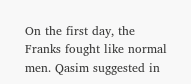On the first day, the Franks fought like normal men. Qasim suggested in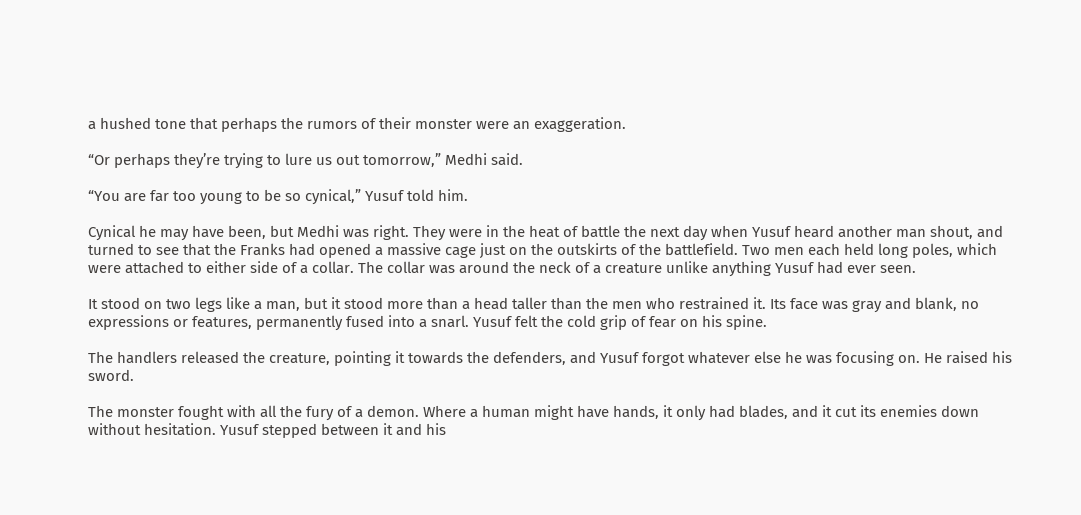a hushed tone that perhaps the rumors of their monster were an exaggeration.

“Or perhaps they’re trying to lure us out tomorrow,” Medhi said.

“You are far too young to be so cynical,” Yusuf told him.

Cynical he may have been, but Medhi was right. They were in the heat of battle the next day when Yusuf heard another man shout, and turned to see that the Franks had opened a massive cage just on the outskirts of the battlefield. Two men each held long poles, which were attached to either side of a collar. The collar was around the neck of a creature unlike anything Yusuf had ever seen.

It stood on two legs like a man, but it stood more than a head taller than the men who restrained it. Its face was gray and blank, no expressions or features, permanently fused into a snarl. Yusuf felt the cold grip of fear on his spine.

The handlers released the creature, pointing it towards the defenders, and Yusuf forgot whatever else he was focusing on. He raised his sword.

The monster fought with all the fury of a demon. Where a human might have hands, it only had blades, and it cut its enemies down without hesitation. Yusuf stepped between it and his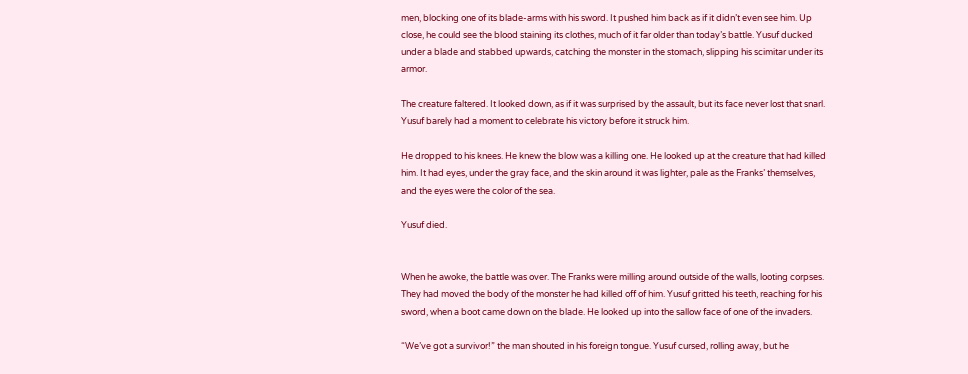men, blocking one of its blade-arms with his sword. It pushed him back as if it didn’t even see him. Up close, he could see the blood staining its clothes, much of it far older than today’s battle. Yusuf ducked under a blade and stabbed upwards, catching the monster in the stomach, slipping his scimitar under its armor.

The creature faltered. It looked down, as if it was surprised by the assault, but its face never lost that snarl. Yusuf barely had a moment to celebrate his victory before it struck him.

He dropped to his knees. He knew the blow was a killing one. He looked up at the creature that had killed him. It had eyes, under the gray face, and the skin around it was lighter, pale as the Franks’ themselves, and the eyes were the color of the sea.

Yusuf died.


When he awoke, the battle was over. The Franks were milling around outside of the walls, looting corpses. They had moved the body of the monster he had killed off of him. Yusuf gritted his teeth, reaching for his sword, when a boot came down on the blade. He looked up into the sallow face of one of the invaders.

“We’ve got a survivor!” the man shouted in his foreign tongue. Yusuf cursed, rolling away, but he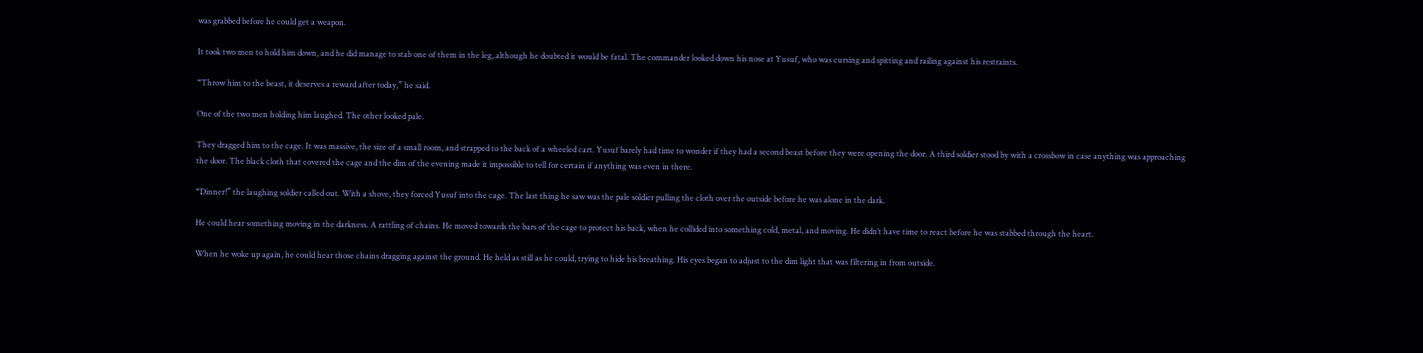was grabbed before he could get a weapon.

It took two men to hold him down, and he did manage to stab one of them in the leg, although he doubted it would be fatal. The commander looked down his nose at Yusuf, who was cursing and spitting and railing against his restraints.

“Throw him to the beast, it deserves a reward after today,” he said.

One of the two men holding him laughed. The other looked pale.

They dragged him to the cage. It was massive, the size of a small room, and strapped to the back of a wheeled cart. Yusuf barely had time to wonder if they had a second beast before they were opening the door. A third soldier stood by with a crossbow in case anything was approaching the door. The black cloth that covered the cage and the dim of the evening made it impossible to tell for certain if anything was even in there.

“Dinner!” the laughing soldier called out. With a shove, they forced Yusuf into the cage. The last thing he saw was the pale soldier pulling the cloth over the outside before he was alone in the dark.

He could hear something moving in the darkness. A rattling of chains. He moved towards the bars of the cage to protect his back, when he collided into something cold, metal, and moving. He didn’t have time to react before he was stabbed through the heart.

When he woke up again, he could hear those chains dragging against the ground. He held as still as he could, trying to hide his breathing. His eyes began to adjust to the dim light that was filtering in from outside.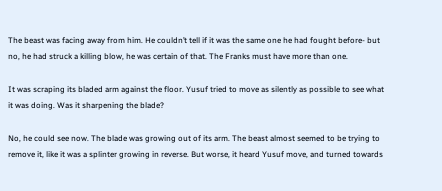The beast was facing away from him. He couldn’t tell if it was the same one he had fought before- but no, he had struck a killing blow, he was certain of that. The Franks must have more than one.

It was scraping its bladed arm against the floor. Yusuf tried to move as silently as possible to see what it was doing. Was it sharpening the blade?

No, he could see now. The blade was growing out of its arm. The beast almost seemed to be trying to remove it, like it was a splinter growing in reverse. But worse, it heard Yusuf move, and turned towards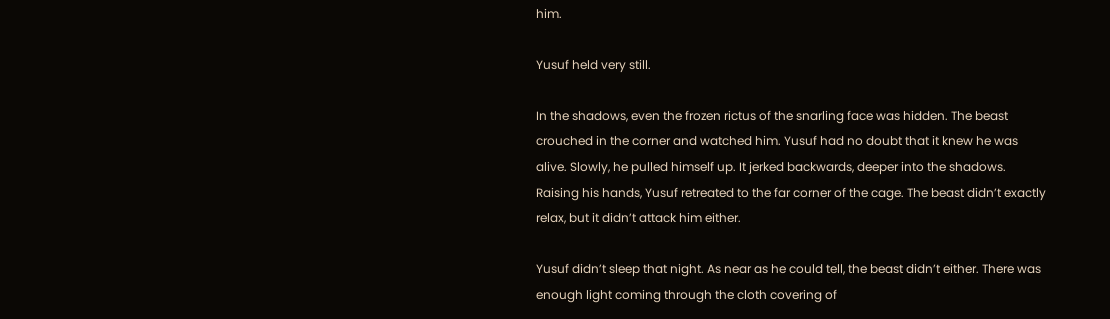him.

Yusuf held very still.

In the shadows, even the frozen rictus of the snarling face was hidden. The beast crouched in the corner and watched him. Yusuf had no doubt that it knew he was alive. Slowly, he pulled himself up. It jerked backwards, deeper into the shadows. Raising his hands, Yusuf retreated to the far corner of the cage. The beast didn’t exactly relax, but it didn’t attack him either.

Yusuf didn’t sleep that night. As near as he could tell, the beast didn’t either. There was enough light coming through the cloth covering of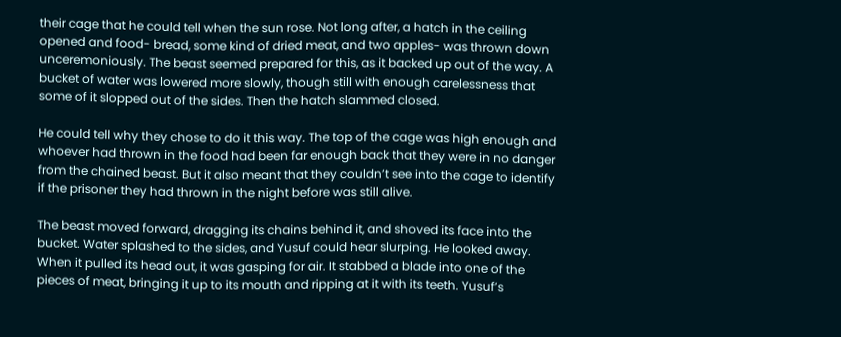their cage that he could tell when the sun rose. Not long after, a hatch in the ceiling opened and food- bread, some kind of dried meat, and two apples- was thrown down unceremoniously. The beast seemed prepared for this, as it backed up out of the way. A bucket of water was lowered more slowly, though still with enough carelessness that some of it slopped out of the sides. Then the hatch slammed closed.

He could tell why they chose to do it this way. The top of the cage was high enough and whoever had thrown in the food had been far enough back that they were in no danger from the chained beast. But it also meant that they couldn’t see into the cage to identify if the prisoner they had thrown in the night before was still alive.

The beast moved forward, dragging its chains behind it, and shoved its face into the bucket. Water splashed to the sides, and Yusuf could hear slurping. He looked away. When it pulled its head out, it was gasping for air. It stabbed a blade into one of the pieces of meat, bringing it up to its mouth and ripping at it with its teeth. Yusuf’s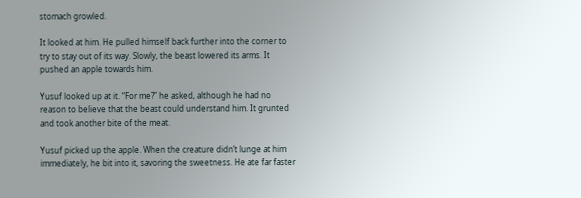stomach growled.

It looked at him. He pulled himself back further into the corner to try to stay out of its way. Slowly, the beast lowered its arms. It pushed an apple towards him.

Yusuf looked up at it. “For me?” he asked, although he had no reason to believe that the beast could understand him. It grunted and took another bite of the meat.

Yusuf picked up the apple. When the creature didn’t lunge at him immediately, he bit into it, savoring the sweetness. He ate far faster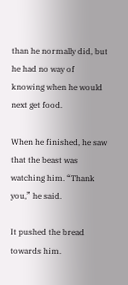than he normally did, but he had no way of knowing when he would next get food.

When he finished, he saw that the beast was watching him. “Thank you,” he said.

It pushed the bread towards him.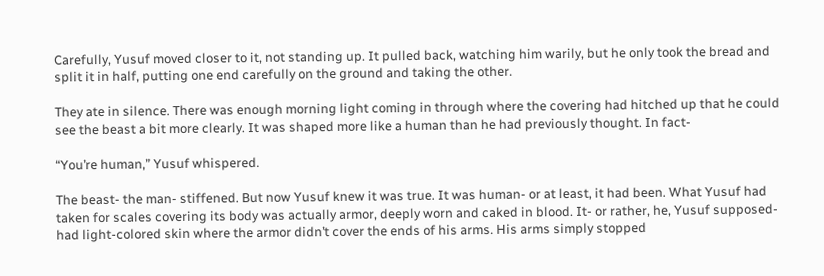Carefully, Yusuf moved closer to it, not standing up. It pulled back, watching him warily, but he only took the bread and split it in half, putting one end carefully on the ground and taking the other.

They ate in silence. There was enough morning light coming in through where the covering had hitched up that he could see the beast a bit more clearly. It was shaped more like a human than he had previously thought. In fact-

“You’re human,” Yusuf whispered.

The beast- the man- stiffened. But now Yusuf knew it was true. It was human- or at least, it had been. What Yusuf had taken for scales covering its body was actually armor, deeply worn and caked in blood. It- or rather, he, Yusuf supposed- had light-colored skin where the armor didn’t cover the ends of his arms. His arms simply stopped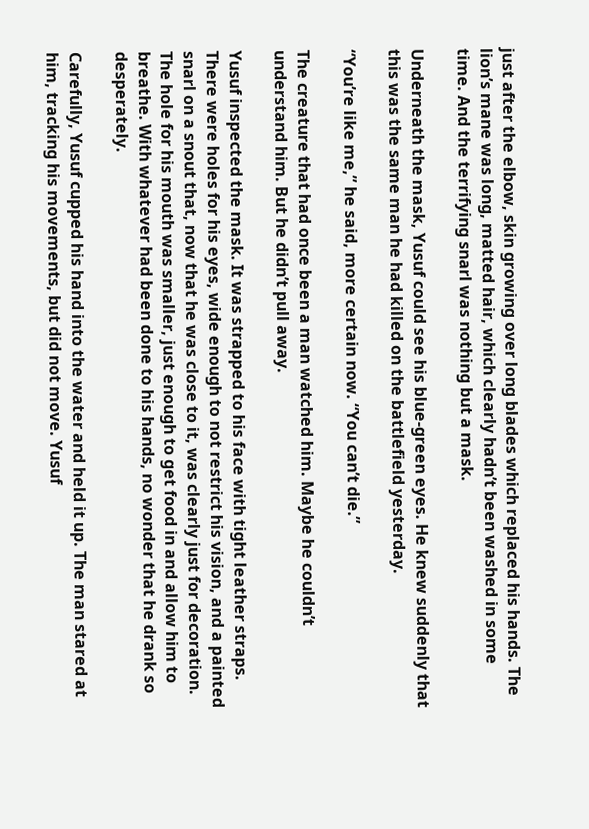just after the elbow, skin growing over long blades which replaced his hands. The lion’s mane was long, matted hair, which clearly hadn’t been washed in some time. And the terrifying snarl was nothing but a mask.

Underneath the mask, Yusuf could see his blue-green eyes. He knew suddenly that this was the same man he had killed on the battlefield yesterday.

“You’re like me,” he said, more certain now. “You can’t die.”

The creature that had once been a man watched him. Maybe he couldn’t understand him. But he didn’t pull away.

Yusuf inspected the mask. It was strapped to his face with tight leather straps. There were holes for his eyes, wide enough to not restrict his vision, and a painted snarl on a snout that, now that he was close to it, was clearly just for decoration. The hole for his mouth was smaller, just enough to get food in and allow him to breathe. With whatever had been done to his hands, no wonder that he drank so desperately.

Carefully, Yusuf cupped his hand into the water and held it up. The man stared at him, tracking his movements, but did not move. Yusuf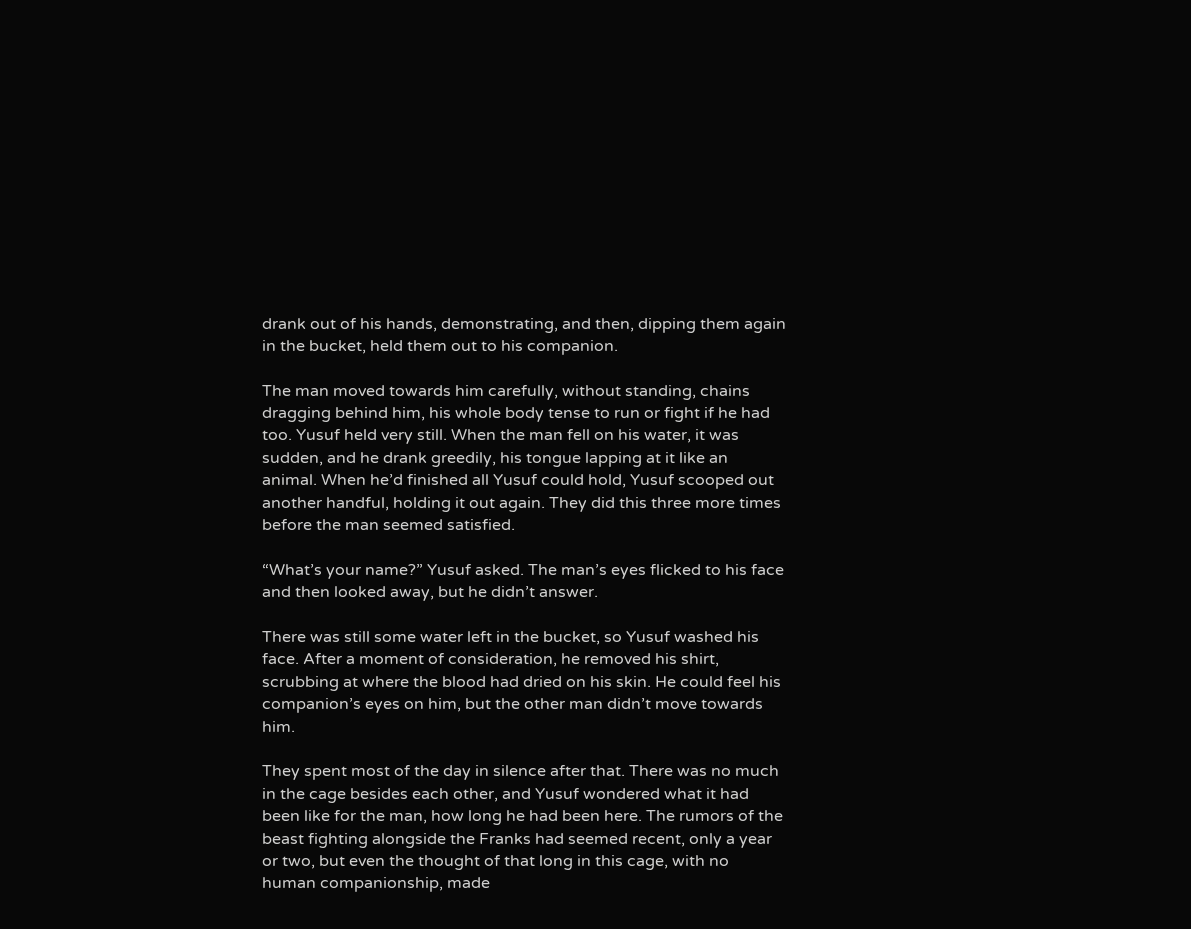drank out of his hands, demonstrating, and then, dipping them again in the bucket, held them out to his companion.

The man moved towards him carefully, without standing, chains dragging behind him, his whole body tense to run or fight if he had too. Yusuf held very still. When the man fell on his water, it was sudden, and he drank greedily, his tongue lapping at it like an animal. When he’d finished all Yusuf could hold, Yusuf scooped out another handful, holding it out again. They did this three more times before the man seemed satisfied.

“What’s your name?” Yusuf asked. The man’s eyes flicked to his face and then looked away, but he didn’t answer.

There was still some water left in the bucket, so Yusuf washed his face. After a moment of consideration, he removed his shirt, scrubbing at where the blood had dried on his skin. He could feel his companion’s eyes on him, but the other man didn’t move towards him.

They spent most of the day in silence after that. There was no much in the cage besides each other, and Yusuf wondered what it had been like for the man, how long he had been here. The rumors of the beast fighting alongside the Franks had seemed recent, only a year or two, but even the thought of that long in this cage, with no human companionship, made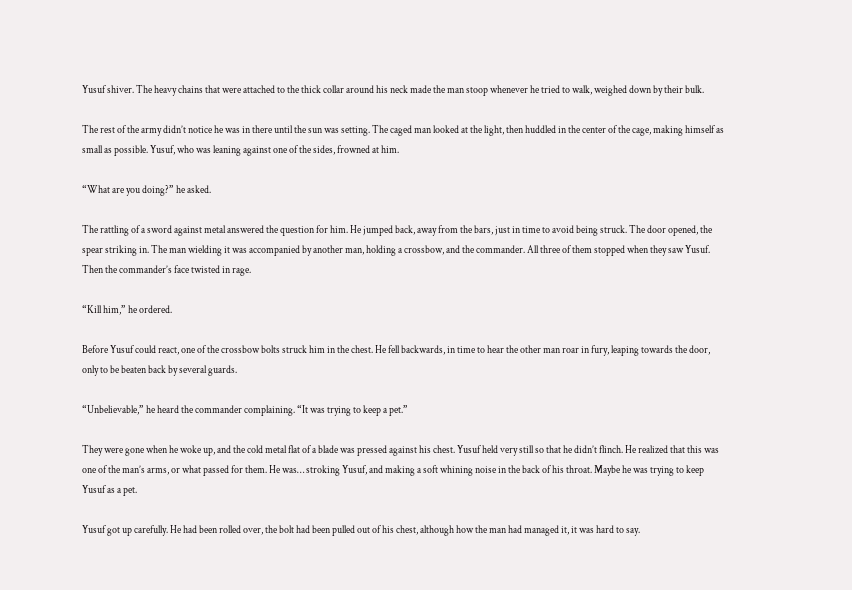Yusuf shiver. The heavy chains that were attached to the thick collar around his neck made the man stoop whenever he tried to walk, weighed down by their bulk.

The rest of the army didn’t notice he was in there until the sun was setting. The caged man looked at the light, then huddled in the center of the cage, making himself as small as possible. Yusuf, who was leaning against one of the sides, frowned at him.

“What are you doing?” he asked.

The rattling of a sword against metal answered the question for him. He jumped back, away from the bars, just in time to avoid being struck. The door opened, the spear striking in. The man wielding it was accompanied by another man, holding a crossbow, and the commander. All three of them stopped when they saw Yusuf. Then the commander’s face twisted in rage.

“Kill him,” he ordered.

Before Yusuf could react, one of the crossbow bolts struck him in the chest. He fell backwards, in time to hear the other man roar in fury, leaping towards the door, only to be beaten back by several guards.

“Unbelievable,” he heard the commander complaining. “It was trying to keep a pet.”

They were gone when he woke up, and the cold metal flat of a blade was pressed against his chest. Yusuf held very still so that he didn’t flinch. He realized that this was one of the man’s arms, or what passed for them. He was… stroking Yusuf, and making a soft whining noise in the back of his throat. Maybe he was trying to keep Yusuf as a pet.

Yusuf got up carefully. He had been rolled over, the bolt had been pulled out of his chest, although how the man had managed it, it was hard to say.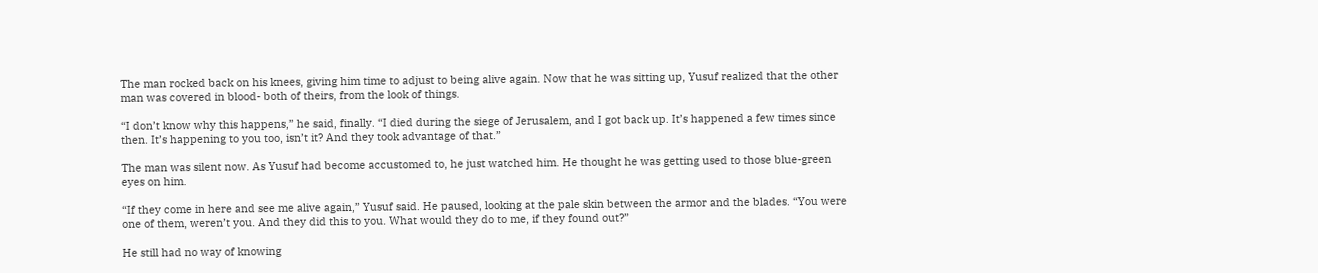The man rocked back on his knees, giving him time to adjust to being alive again. Now that he was sitting up, Yusuf realized that the other man was covered in blood- both of theirs, from the look of things.

“I don’t know why this happens,” he said, finally. “I died during the siege of Jerusalem, and I got back up. It’s happened a few times since then. It’s happening to you too, isn’t it? And they took advantage of that.”

The man was silent now. As Yusuf had become accustomed to, he just watched him. He thought he was getting used to those blue-green eyes on him.

“If they come in here and see me alive again,” Yusuf said. He paused, looking at the pale skin between the armor and the blades. “You were one of them, weren’t you. And they did this to you. What would they do to me, if they found out?”

He still had no way of knowing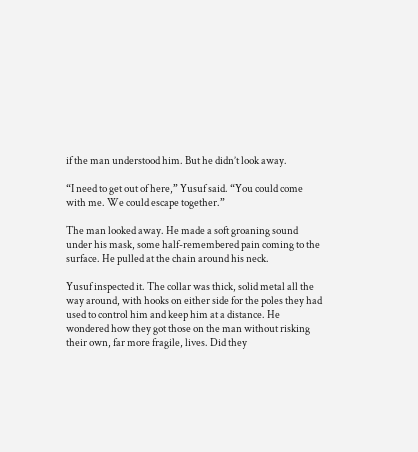if the man understood him. But he didn’t look away.

“I need to get out of here,” Yusuf said. “You could come with me. We could escape together.”

The man looked away. He made a soft groaning sound under his mask, some half-remembered pain coming to the surface. He pulled at the chain around his neck.

Yusuf inspected it. The collar was thick, solid metal all the way around, with hooks on either side for the poles they had used to control him and keep him at a distance. He wondered how they got those on the man without risking their own, far more fragile, lives. Did they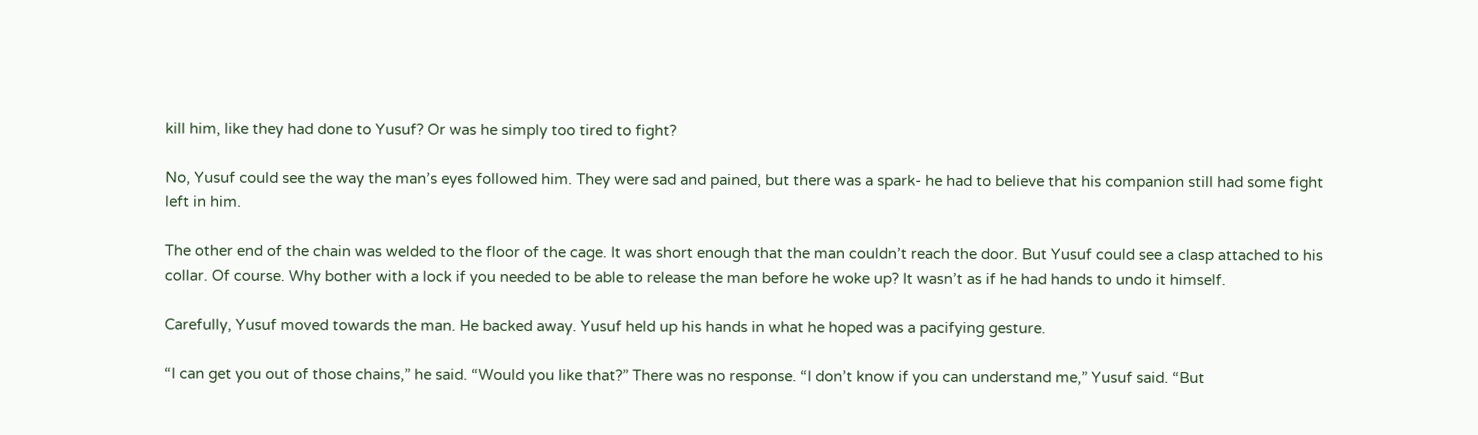kill him, like they had done to Yusuf? Or was he simply too tired to fight?

No, Yusuf could see the way the man’s eyes followed him. They were sad and pained, but there was a spark- he had to believe that his companion still had some fight left in him.

The other end of the chain was welded to the floor of the cage. It was short enough that the man couldn’t reach the door. But Yusuf could see a clasp attached to his collar. Of course. Why bother with a lock if you needed to be able to release the man before he woke up? It wasn’t as if he had hands to undo it himself.

Carefully, Yusuf moved towards the man. He backed away. Yusuf held up his hands in what he hoped was a pacifying gesture.

“I can get you out of those chains,” he said. “Would you like that?” There was no response. “I don’t know if you can understand me,” Yusuf said. “But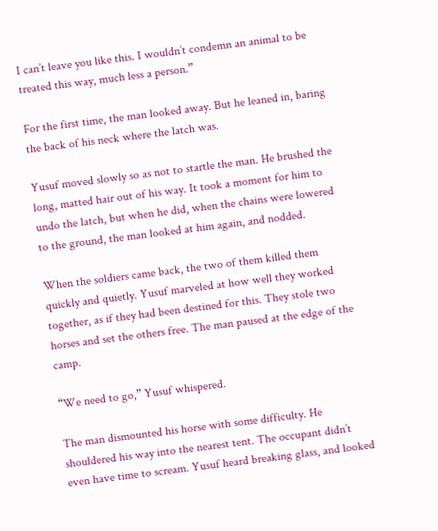I can’t leave you like this. I wouldn’t condemn an animal to be treated this way, much less a person.”

For the first time, the man looked away. But he leaned in, baring the back of his neck where the latch was.

Yusuf moved slowly so as not to startle the man. He brushed the long, matted hair out of his way. It took a moment for him to undo the latch, but when he did, when the chains were lowered to the ground, the man looked at him again, and nodded.

When the soldiers came back, the two of them killed them quickly and quietly. Yusuf marveled at how well they worked together, as if they had been destined for this. They stole two horses and set the others free. The man paused at the edge of the camp.

“We need to go,” Yusuf whispered.

The man dismounted his horse with some difficulty. He shouldered his way into the nearest tent. The occupant didn’t even have time to scream. Yusuf heard breaking glass, and looked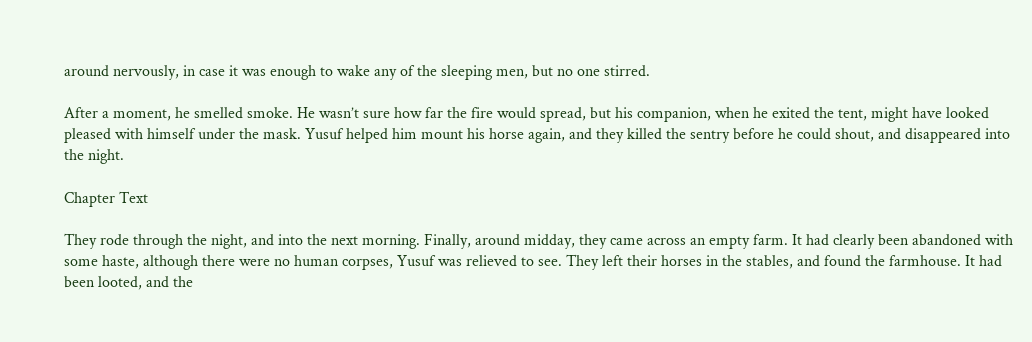around nervously, in case it was enough to wake any of the sleeping men, but no one stirred.

After a moment, he smelled smoke. He wasn’t sure how far the fire would spread, but his companion, when he exited the tent, might have looked pleased with himself under the mask. Yusuf helped him mount his horse again, and they killed the sentry before he could shout, and disappeared into the night.

Chapter Text

They rode through the night, and into the next morning. Finally, around midday, they came across an empty farm. It had clearly been abandoned with some haste, although there were no human corpses, Yusuf was relieved to see. They left their horses in the stables, and found the farmhouse. It had been looted, and the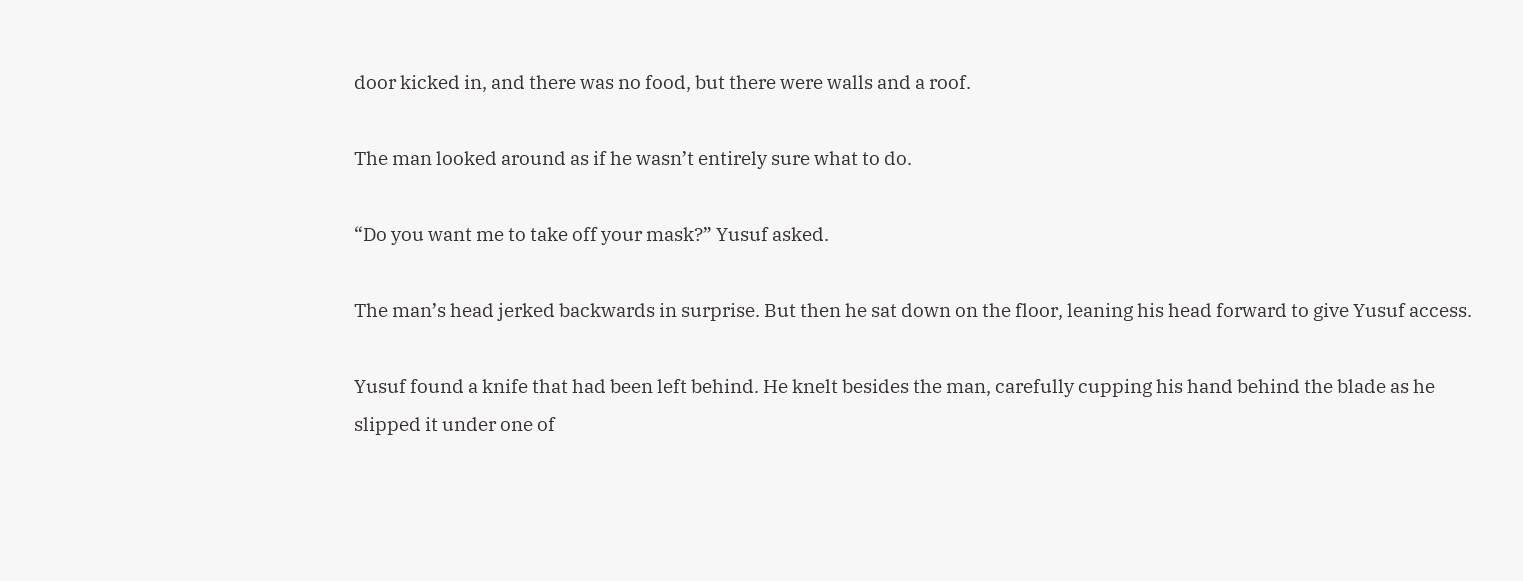door kicked in, and there was no food, but there were walls and a roof.

The man looked around as if he wasn’t entirely sure what to do.

“Do you want me to take off your mask?” Yusuf asked.

The man’s head jerked backwards in surprise. But then he sat down on the floor, leaning his head forward to give Yusuf access.

Yusuf found a knife that had been left behind. He knelt besides the man, carefully cupping his hand behind the blade as he slipped it under one of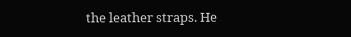the leather straps. He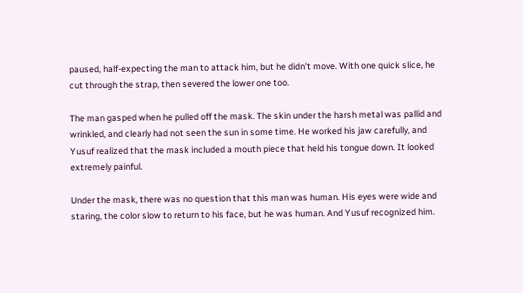paused, half-expecting the man to attack him, but he didn’t move. With one quick slice, he cut through the strap, then severed the lower one too.

The man gasped when he pulled off the mask. The skin under the harsh metal was pallid and wrinkled, and clearly had not seen the sun in some time. He worked his jaw carefully, and Yusuf realized that the mask included a mouth piece that held his tongue down. It looked extremely painful.

Under the mask, there was no question that this man was human. His eyes were wide and staring, the color slow to return to his face, but he was human. And Yusuf recognized him.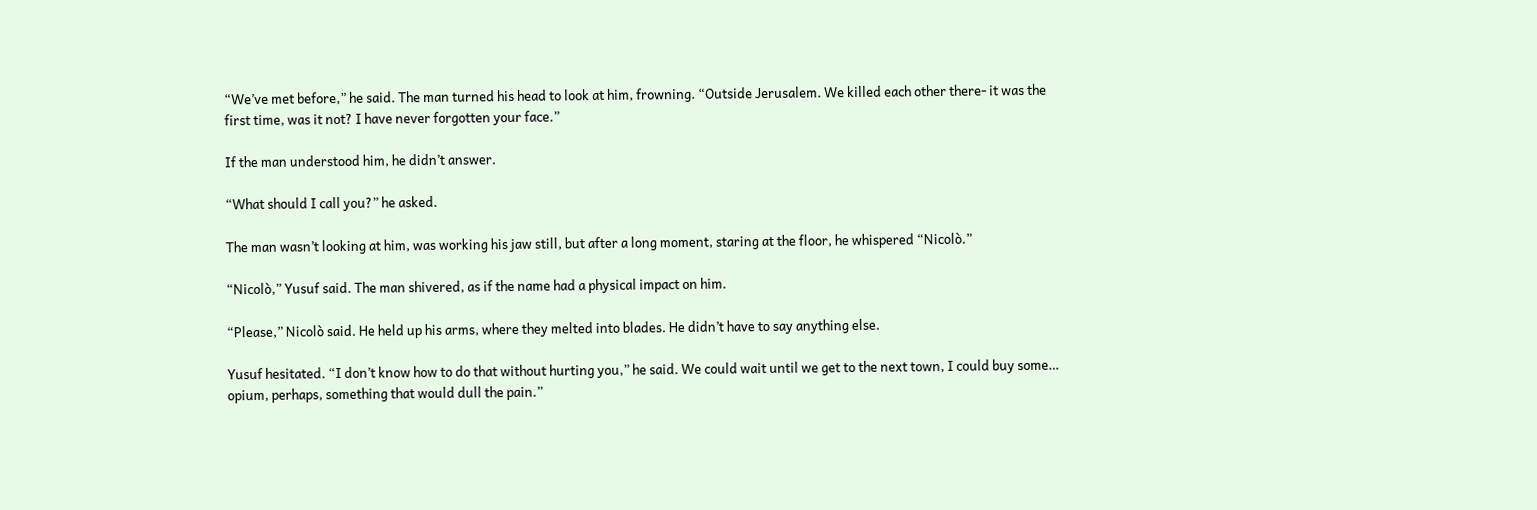“We’ve met before,” he said. The man turned his head to look at him, frowning. “Outside Jerusalem. We killed each other there- it was the first time, was it not? I have never forgotten your face.”

If the man understood him, he didn’t answer.

“What should I call you?” he asked.

The man wasn’t looking at him, was working his jaw still, but after a long moment, staring at the floor, he whispered “Nicolò.”

“Nicolò,” Yusuf said. The man shivered, as if the name had a physical impact on him.

“Please,” Nicolò said. He held up his arms, where they melted into blades. He didn’t have to say anything else.

Yusuf hesitated. “I don’t know how to do that without hurting you,” he said. We could wait until we get to the next town, I could buy some… opium, perhaps, something that would dull the pain.”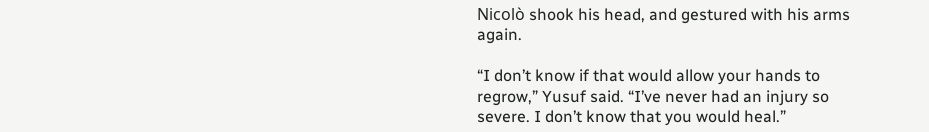Nicolò shook his head, and gestured with his arms again.

“I don’t know if that would allow your hands to regrow,” Yusuf said. “I’ve never had an injury so severe. I don’t know that you would heal.”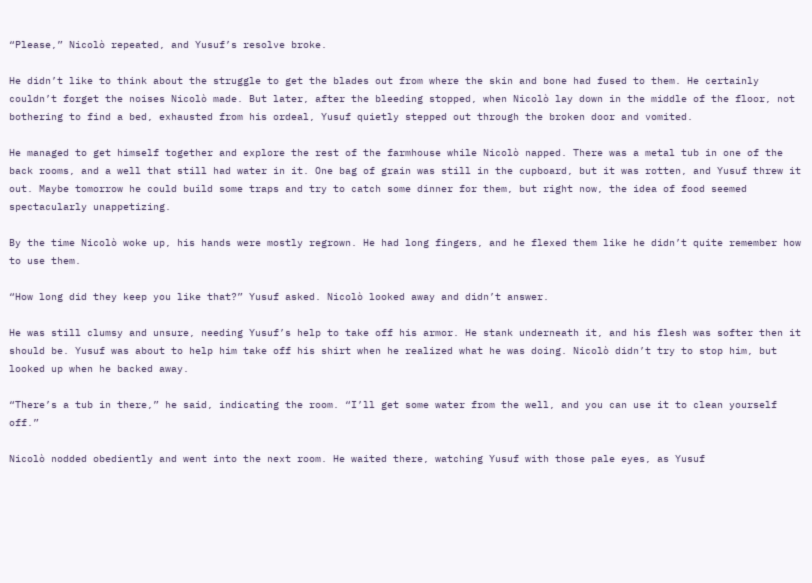“Please,” Nicolò repeated, and Yusuf’s resolve broke.

He didn’t like to think about the struggle to get the blades out from where the skin and bone had fused to them. He certainly couldn’t forget the noises Nicolò made. But later, after the bleeding stopped, when Nicolò lay down in the middle of the floor, not bothering to find a bed, exhausted from his ordeal, Yusuf quietly stepped out through the broken door and vomited.

He managed to get himself together and explore the rest of the farmhouse while Nicolò napped. There was a metal tub in one of the back rooms, and a well that still had water in it. One bag of grain was still in the cupboard, but it was rotten, and Yusuf threw it out. Maybe tomorrow he could build some traps and try to catch some dinner for them, but right now, the idea of food seemed spectacularly unappetizing.

By the time Nicolò woke up, his hands were mostly regrown. He had long fingers, and he flexed them like he didn’t quite remember how to use them.

“How long did they keep you like that?” Yusuf asked. Nicolò looked away and didn’t answer.

He was still clumsy and unsure, needing Yusuf’s help to take off his armor. He stank underneath it, and his flesh was softer then it should be. Yusuf was about to help him take off his shirt when he realized what he was doing. Nicolò didn’t try to stop him, but looked up when he backed away.

“There’s a tub in there,” he said, indicating the room. “I’ll get some water from the well, and you can use it to clean yourself off.”

Nicolò nodded obediently and went into the next room. He waited there, watching Yusuf with those pale eyes, as Yusuf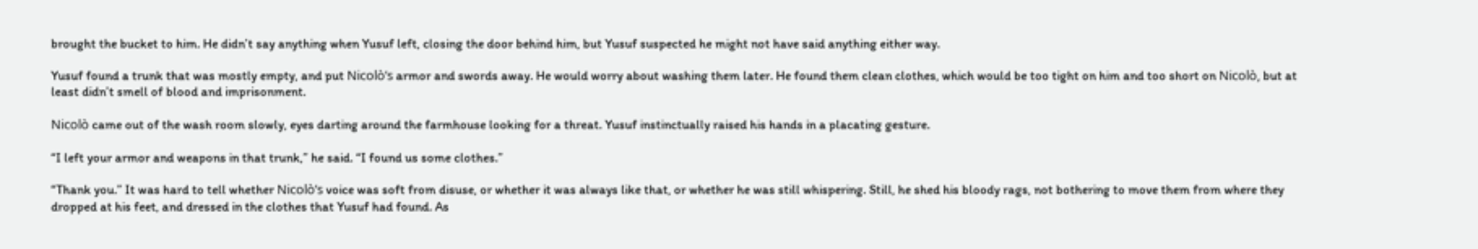brought the bucket to him. He didn’t say anything when Yusuf left, closing the door behind him, but Yusuf suspected he might not have said anything either way.

Yusuf found a trunk that was mostly empty, and put Nicolò’s armor and swords away. He would worry about washing them later. He found them clean clothes, which would be too tight on him and too short on Nicolò, but at least didn’t smell of blood and imprisonment.

Nicolò came out of the wash room slowly, eyes darting around the farmhouse looking for a threat. Yusuf instinctually raised his hands in a placating gesture.

“I left your armor and weapons in that trunk,” he said. “I found us some clothes.”

“Thank you.” It was hard to tell whether Nicolò’s voice was soft from disuse, or whether it was always like that, or whether he was still whispering. Still, he shed his bloody rags, not bothering to move them from where they dropped at his feet, and dressed in the clothes that Yusuf had found. As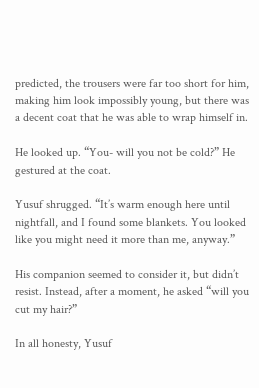predicted, the trousers were far too short for him, making him look impossibly young, but there was a decent coat that he was able to wrap himself in.

He looked up. “You- will you not be cold?” He gestured at the coat.

Yusuf shrugged. “It’s warm enough here until nightfall, and I found some blankets. You looked like you might need it more than me, anyway.”

His companion seemed to consider it, but didn’t resist. Instead, after a moment, he asked “will you cut my hair?”

In all honesty, Yusuf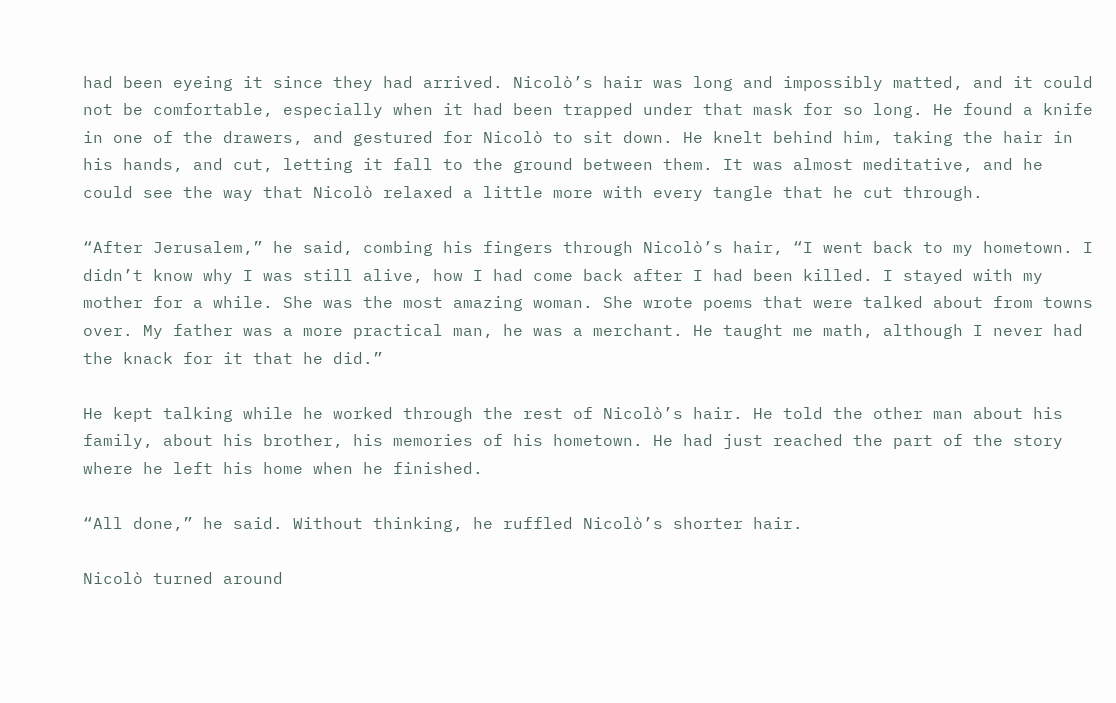had been eyeing it since they had arrived. Nicolò’s hair was long and impossibly matted, and it could not be comfortable, especially when it had been trapped under that mask for so long. He found a knife in one of the drawers, and gestured for Nicolò to sit down. He knelt behind him, taking the hair in his hands, and cut, letting it fall to the ground between them. It was almost meditative, and he could see the way that Nicolò relaxed a little more with every tangle that he cut through.

“After Jerusalem,” he said, combing his fingers through Nicolò’s hair, “I went back to my hometown. I didn’t know why I was still alive, how I had come back after I had been killed. I stayed with my mother for a while. She was the most amazing woman. She wrote poems that were talked about from towns over. My father was a more practical man, he was a merchant. He taught me math, although I never had the knack for it that he did.”

He kept talking while he worked through the rest of Nicolò’s hair. He told the other man about his family, about his brother, his memories of his hometown. He had just reached the part of the story where he left his home when he finished.

“All done,” he said. Without thinking, he ruffled Nicolò’s shorter hair.

Nicolò turned around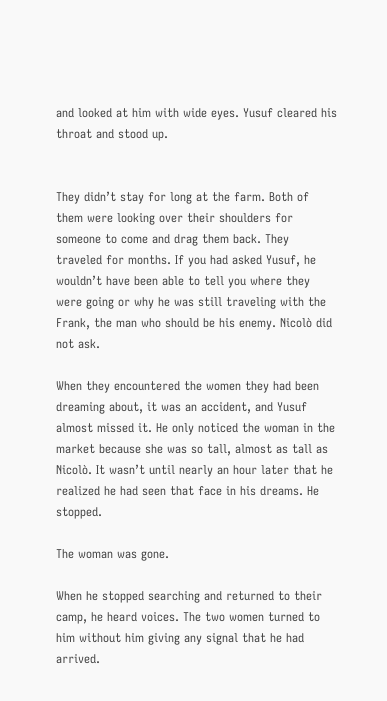and looked at him with wide eyes. Yusuf cleared his throat and stood up.


They didn’t stay for long at the farm. Both of them were looking over their shoulders for someone to come and drag them back. They traveled for months. If you had asked Yusuf, he wouldn’t have been able to tell you where they were going or why he was still traveling with the Frank, the man who should be his enemy. Nicolò did not ask.

When they encountered the women they had been dreaming about, it was an accident, and Yusuf almost missed it. He only noticed the woman in the market because she was so tall, almost as tall as Nicolò. It wasn’t until nearly an hour later that he realized he had seen that face in his dreams. He stopped.

The woman was gone.

When he stopped searching and returned to their camp, he heard voices. The two women turned to him without him giving any signal that he had arrived.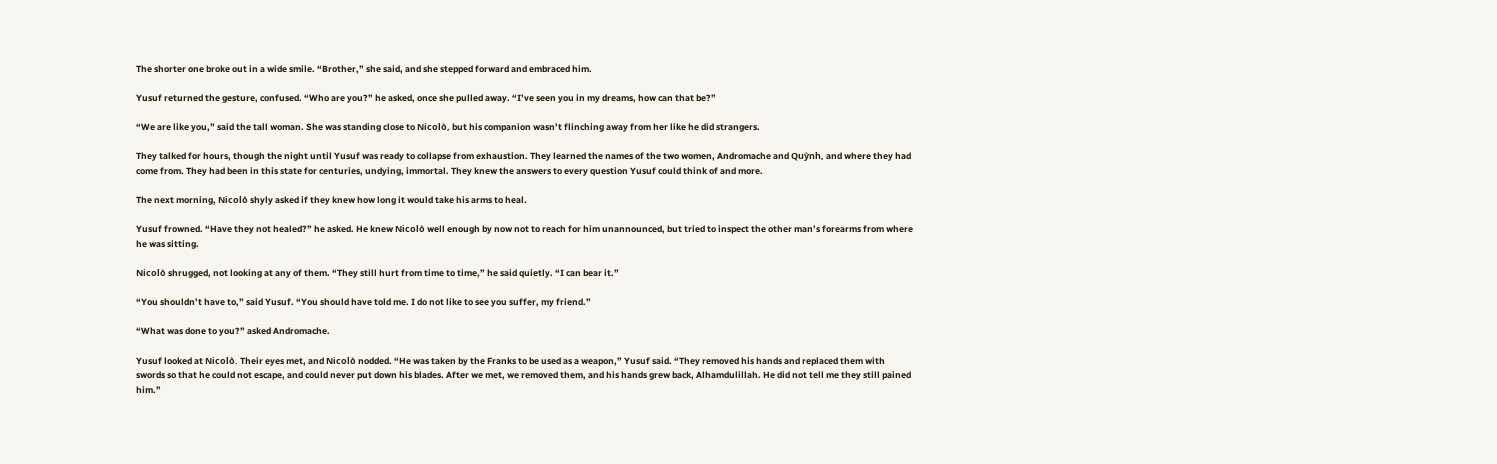The shorter one broke out in a wide smile. “Brother,” she said, and she stepped forward and embraced him.

Yusuf returned the gesture, confused. “Who are you?” he asked, once she pulled away. “I’ve seen you in my dreams, how can that be?”

“We are like you,” said the tall woman. She was standing close to Nicolò, but his companion wasn’t flinching away from her like he did strangers.

They talked for hours, though the night until Yusuf was ready to collapse from exhaustion. They learned the names of the two women, Andromache and Quỳnh, and where they had come from. They had been in this state for centuries, undying, immortal. They knew the answers to every question Yusuf could think of and more.

The next morning, Nicolò shyly asked if they knew how long it would take his arms to heal.

Yusuf frowned. “Have they not healed?” he asked. He knew Nicolò well enough by now not to reach for him unannounced, but tried to inspect the other man’s forearms from where he was sitting.

Nicolò shrugged, not looking at any of them. “They still hurt from time to time,” he said quietly. “I can bear it.”

“You shouldn’t have to,” said Yusuf. “You should have told me. I do not like to see you suffer, my friend.”

“What was done to you?” asked Andromache.

Yusuf looked at Nicolò. Their eyes met, and Nicolò nodded. “He was taken by the Franks to be used as a weapon,” Yusuf said. “They removed his hands and replaced them with swords so that he could not escape, and could never put down his blades. After we met, we removed them, and his hands grew back, Alhamdulillah. He did not tell me they still pained him.”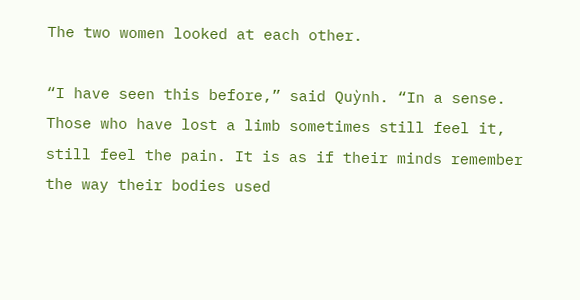The two women looked at each other.

“I have seen this before,” said Quỳnh. “In a sense. Those who have lost a limb sometimes still feel it, still feel the pain. It is as if their minds remember the way their bodies used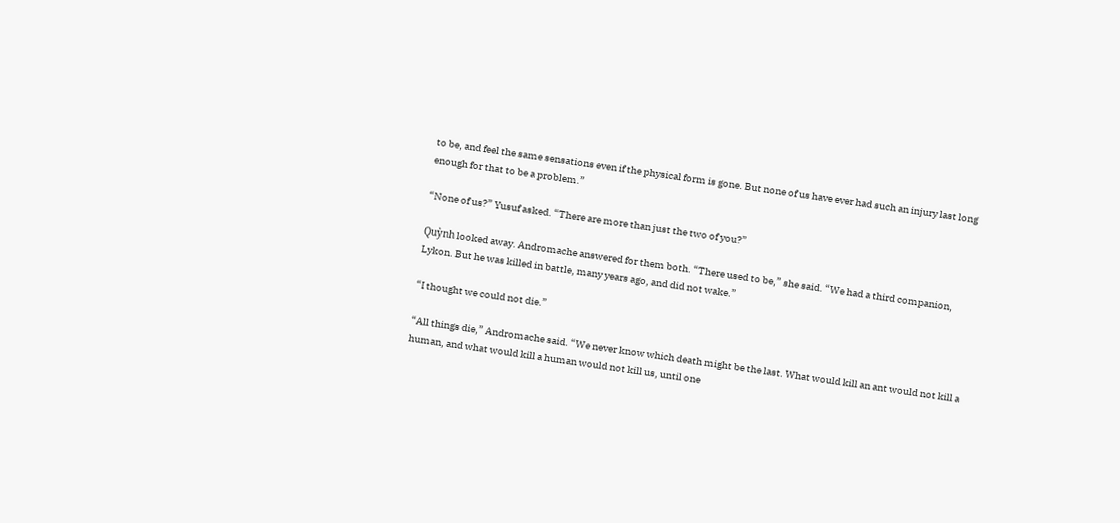to be, and feel the same sensations even if the physical form is gone. But none of us have ever had such an injury last long enough for that to be a problem.”

“None of us?” Yusuf asked. “There are more than just the two of you?”

Quỳnh looked away. Andromache answered for them both. “There used to be,” she said. “We had a third companion, Lykon. But he was killed in battle, many years ago, and did not wake.”

“I thought we could not die.”

“All things die,” Andromache said. “We never know which death might be the last. What would kill an ant would not kill a human, and what would kill a human would not kill us, until one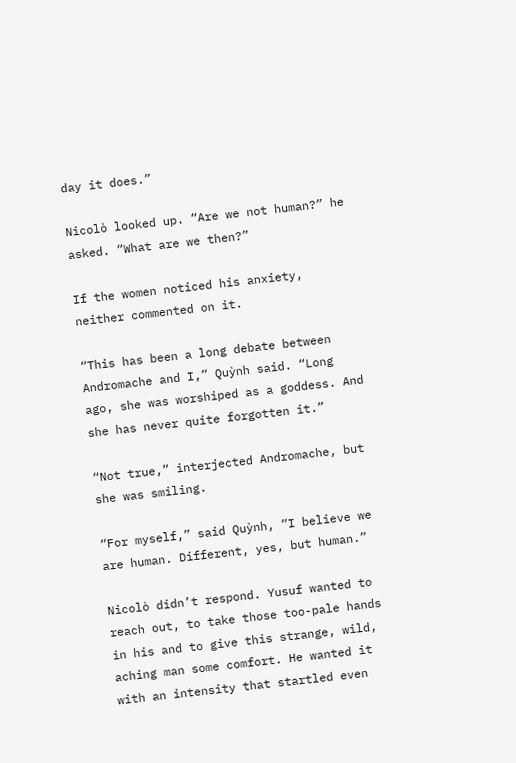day it does.”

Nicolò looked up. “Are we not human?” he asked. “What are we then?”

If the women noticed his anxiety, neither commented on it.

“This has been a long debate between Andromache and I,” Quỳnh said. “Long ago, she was worshiped as a goddess. And she has never quite forgotten it.”

“Not true,” interjected Andromache, but she was smiling.

“For myself,” said Quỳnh, “I believe we are human. Different, yes, but human.”

Nicolò didn’t respond. Yusuf wanted to reach out, to take those too-pale hands in his and to give this strange, wild, aching man some comfort. He wanted it with an intensity that startled even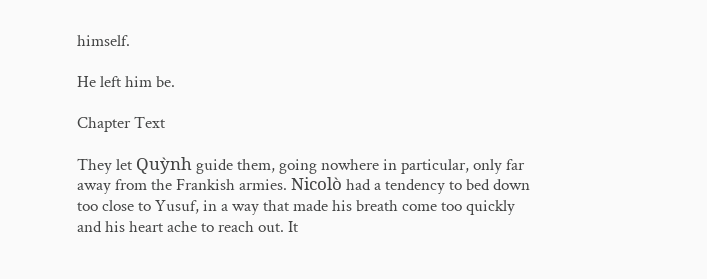himself.

He left him be.

Chapter Text

They let Quỳnh guide them, going nowhere in particular, only far away from the Frankish armies. Nicolò had a tendency to bed down too close to Yusuf, in a way that made his breath come too quickly and his heart ache to reach out. It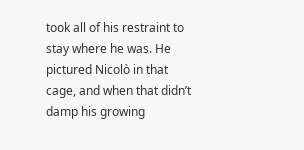took all of his restraint to stay where he was. He pictured Nicolò in that cage, and when that didn’t damp his growing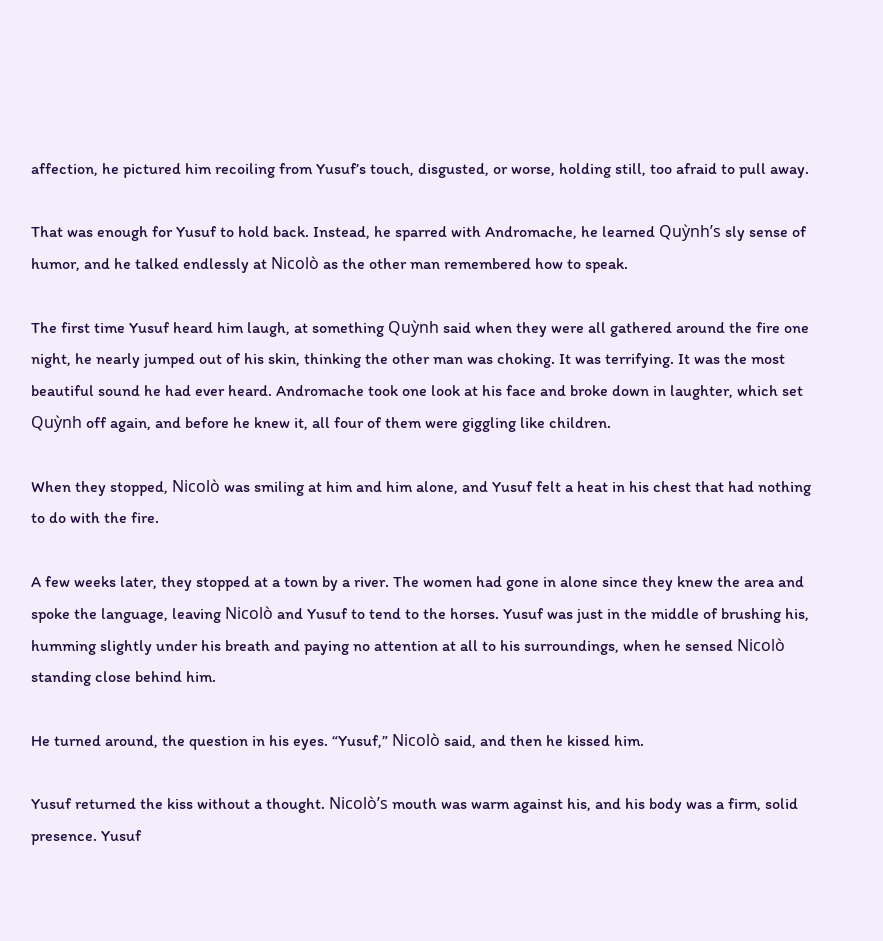affection, he pictured him recoiling from Yusuf’s touch, disgusted, or worse, holding still, too afraid to pull away.

That was enough for Yusuf to hold back. Instead, he sparred with Andromache, he learned Quỳnh’s sly sense of humor, and he talked endlessly at Nicolò as the other man remembered how to speak.

The first time Yusuf heard him laugh, at something Quỳnh said when they were all gathered around the fire one night, he nearly jumped out of his skin, thinking the other man was choking. It was terrifying. It was the most beautiful sound he had ever heard. Andromache took one look at his face and broke down in laughter, which set Quỳnh off again, and before he knew it, all four of them were giggling like children.

When they stopped, Nicolò was smiling at him and him alone, and Yusuf felt a heat in his chest that had nothing to do with the fire.

A few weeks later, they stopped at a town by a river. The women had gone in alone since they knew the area and spoke the language, leaving Nicolò and Yusuf to tend to the horses. Yusuf was just in the middle of brushing his, humming slightly under his breath and paying no attention at all to his surroundings, when he sensed Nicolò standing close behind him.

He turned around, the question in his eyes. “Yusuf,” Nicolò said, and then he kissed him.

Yusuf returned the kiss without a thought. Nicolò’s mouth was warm against his, and his body was a firm, solid presence. Yusuf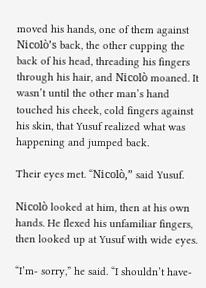moved his hands, one of them against Nicolò’s back, the other cupping the back of his head, threading his fingers through his hair, and Nicolò moaned. It wasn’t until the other man’s hand touched his cheek, cold fingers against his skin, that Yusuf realized what was happening and jumped back.

Their eyes met. “Nicolò,” said Yusuf.

Nicolò looked at him, then at his own hands. He flexed his unfamiliar fingers, then looked up at Yusuf with wide eyes.

“I’m- sorry,” he said. “I shouldn’t have-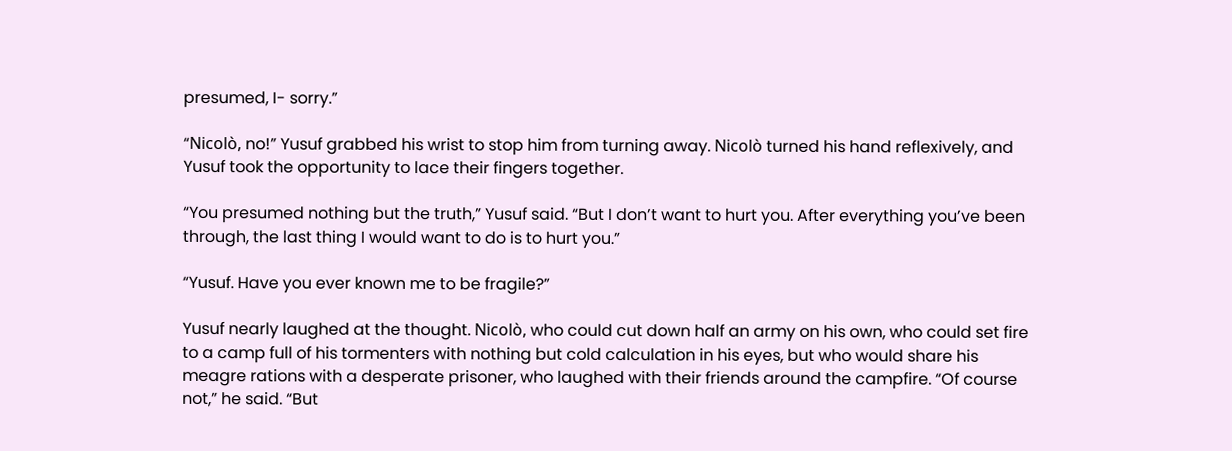presumed, I- sorry.”

“Nicolò, no!” Yusuf grabbed his wrist to stop him from turning away. Nicolò turned his hand reflexively, and Yusuf took the opportunity to lace their fingers together.

“You presumed nothing but the truth,” Yusuf said. “But I don’t want to hurt you. After everything you’ve been through, the last thing I would want to do is to hurt you.”

“Yusuf. Have you ever known me to be fragile?”

Yusuf nearly laughed at the thought. Nicolò, who could cut down half an army on his own, who could set fire to a camp full of his tormenters with nothing but cold calculation in his eyes, but who would share his meagre rations with a desperate prisoner, who laughed with their friends around the campfire. “Of course not,” he said. “But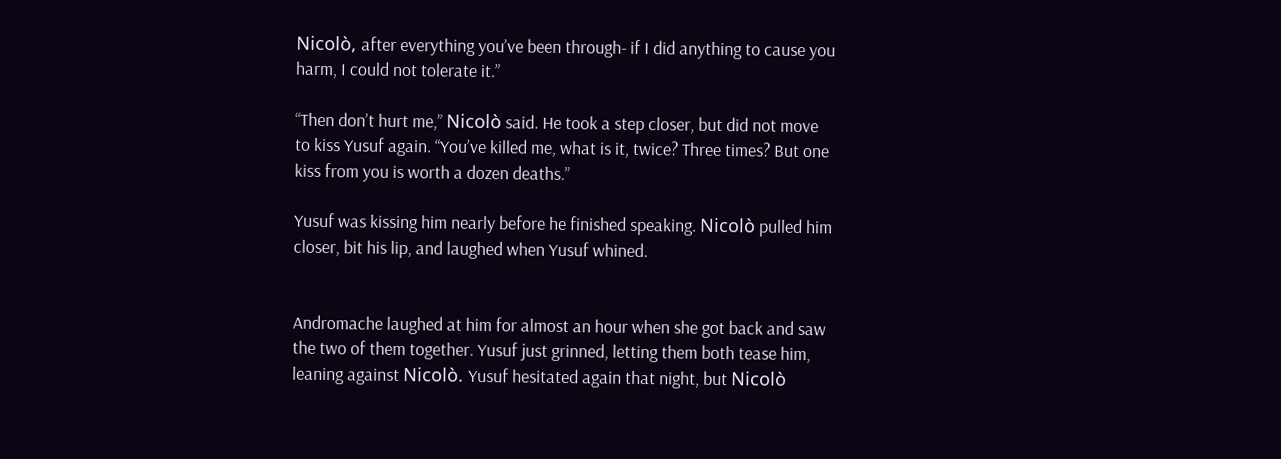Nicolò, after everything you’ve been through- if I did anything to cause you harm, I could not tolerate it.”

“Then don’t hurt me,” Nicolò said. He took a step closer, but did not move to kiss Yusuf again. “You’ve killed me, what is it, twice? Three times? But one kiss from you is worth a dozen deaths.”

Yusuf was kissing him nearly before he finished speaking. Nicolò pulled him closer, bit his lip, and laughed when Yusuf whined.


Andromache laughed at him for almost an hour when she got back and saw the two of them together. Yusuf just grinned, letting them both tease him, leaning against Nicolò. Yusuf hesitated again that night, but Nicolò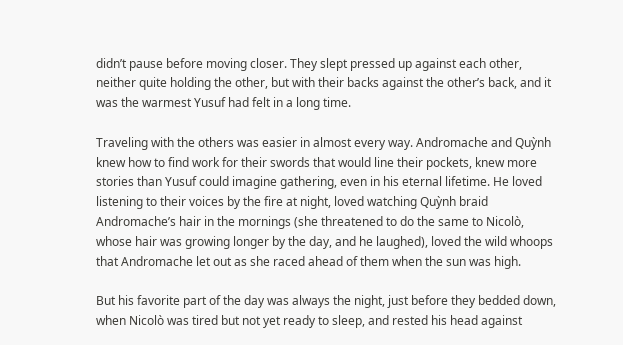didn’t pause before moving closer. They slept pressed up against each other, neither quite holding the other, but with their backs against the other’s back, and it was the warmest Yusuf had felt in a long time.

Traveling with the others was easier in almost every way. Andromache and Quỳnh knew how to find work for their swords that would line their pockets, knew more stories than Yusuf could imagine gathering, even in his eternal lifetime. He loved listening to their voices by the fire at night, loved watching Quỳnh braid Andromache’s hair in the mornings (she threatened to do the same to Nicolò, whose hair was growing longer by the day, and he laughed), loved the wild whoops that Andromache let out as she raced ahead of them when the sun was high.

But his favorite part of the day was always the night, just before they bedded down, when Nicolò was tired but not yet ready to sleep, and rested his head against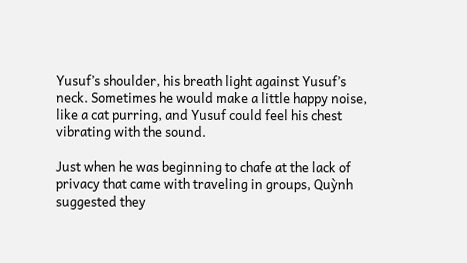Yusuf’s shoulder, his breath light against Yusuf’s neck. Sometimes he would make a little happy noise, like a cat purring, and Yusuf could feel his chest vibrating with the sound.

Just when he was beginning to chafe at the lack of privacy that came with traveling in groups, Quỳnh suggested they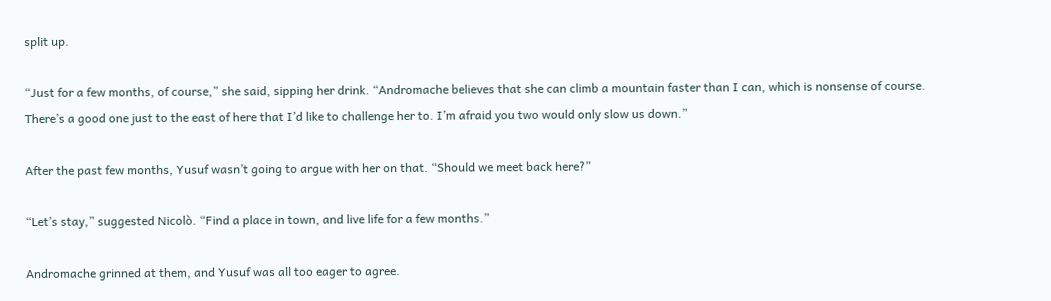split up.

“Just for a few months, of course,” she said, sipping her drink. “Andromache believes that she can climb a mountain faster than I can, which is nonsense of course. There’s a good one just to the east of here that I’d like to challenge her to. I’m afraid you two would only slow us down.”

After the past few months, Yusuf wasn’t going to argue with her on that. “Should we meet back here?”

“Let’s stay,” suggested Nicolò. “Find a place in town, and live life for a few months.”

Andromache grinned at them, and Yusuf was all too eager to agree.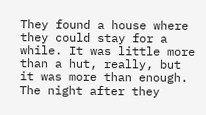They found a house where they could stay for a while. It was little more than a hut, really, but it was more than enough. The night after they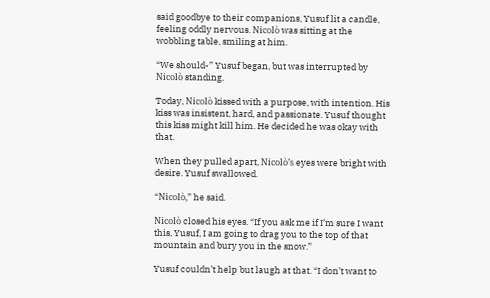said goodbye to their companions, Yusuf lit a candle, feeling oddly nervous. Nicolò was sitting at the wobbling table, smiling at him.

“We should-” Yusuf began, but was interrupted by Nicolò standing.

Today, Nicolò kissed with a purpose, with intention. His kiss was insistent, hard, and passionate. Yusuf thought this kiss might kill him. He decided he was okay with that.

When they pulled apart, Nicolò’s eyes were bright with desire. Yusuf swallowed.

“Nicolò,” he said.

Nicolò closed his eyes. “If you ask me if I’m sure I want this, Yusuf, I am going to drag you to the top of that mountain and bury you in the snow.”

Yusuf couldn’t help but laugh at that. “I don’t want to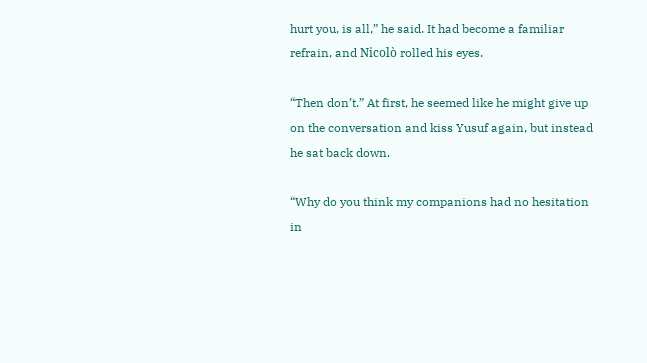hurt you, is all,” he said. It had become a familiar refrain, and Nicolò rolled his eyes.

“Then don’t.” At first, he seemed like he might give up on the conversation and kiss Yusuf again, but instead he sat back down.

“Why do you think my companions had no hesitation in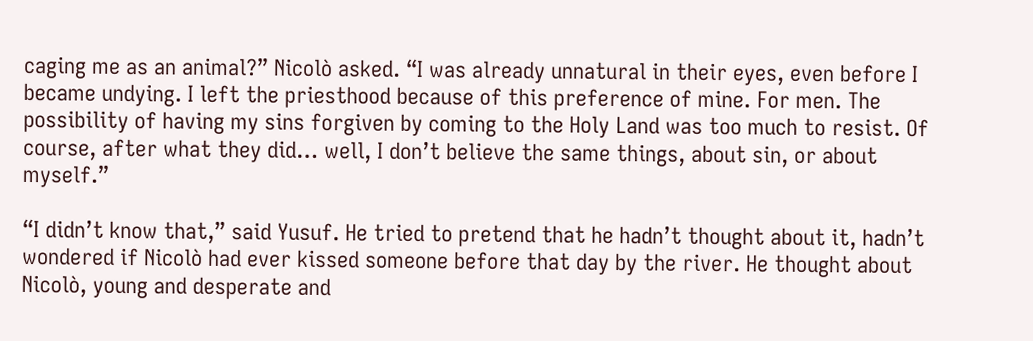caging me as an animal?” Nicolò asked. “I was already unnatural in their eyes, even before I became undying. I left the priesthood because of this preference of mine. For men. The possibility of having my sins forgiven by coming to the Holy Land was too much to resist. Of course, after what they did… well, I don’t believe the same things, about sin, or about myself.”

“I didn’t know that,” said Yusuf. He tried to pretend that he hadn’t thought about it, hadn’t wondered if Nicolò had ever kissed someone before that day by the river. He thought about Nicolò, young and desperate and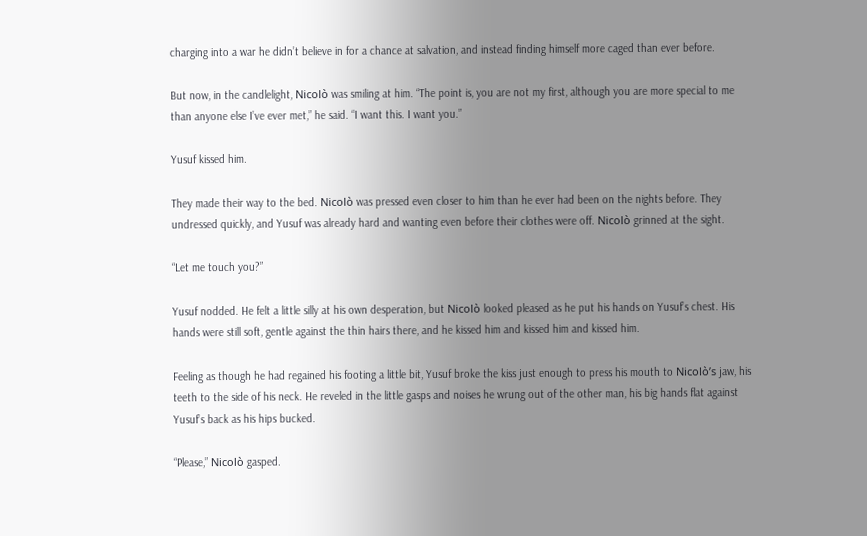charging into a war he didn’t believe in for a chance at salvation, and instead finding himself more caged than ever before.

But now, in the candlelight, Nicolò was smiling at him. “The point is, you are not my first, although you are more special to me than anyone else I’ve ever met,” he said. “I want this. I want you.”

Yusuf kissed him.

They made their way to the bed. Nicolò was pressed even closer to him than he ever had been on the nights before. They undressed quickly, and Yusuf was already hard and wanting even before their clothes were off. Nicolò grinned at the sight.

“Let me touch you?”

Yusuf nodded. He felt a little silly at his own desperation, but Nicolò looked pleased as he put his hands on Yusuf’s chest. His hands were still soft, gentle against the thin hairs there, and he kissed him and kissed him and kissed him.

Feeling as though he had regained his footing a little bit, Yusuf broke the kiss just enough to press his mouth to Nicolò’s jaw, his teeth to the side of his neck. He reveled in the little gasps and noises he wrung out of the other man, his big hands flat against Yusuf’s back as his hips bucked.

“Please,” Nicolò gasped.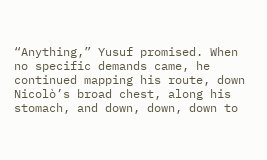“Anything,” Yusuf promised. When no specific demands came, he continued mapping his route, down Nicolò’s broad chest, along his stomach, and down, down, down to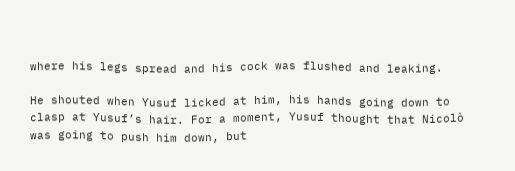where his legs spread and his cock was flushed and leaking.

He shouted when Yusuf licked at him, his hands going down to clasp at Yusuf’s hair. For a moment, Yusuf thought that Nicolò was going to push him down, but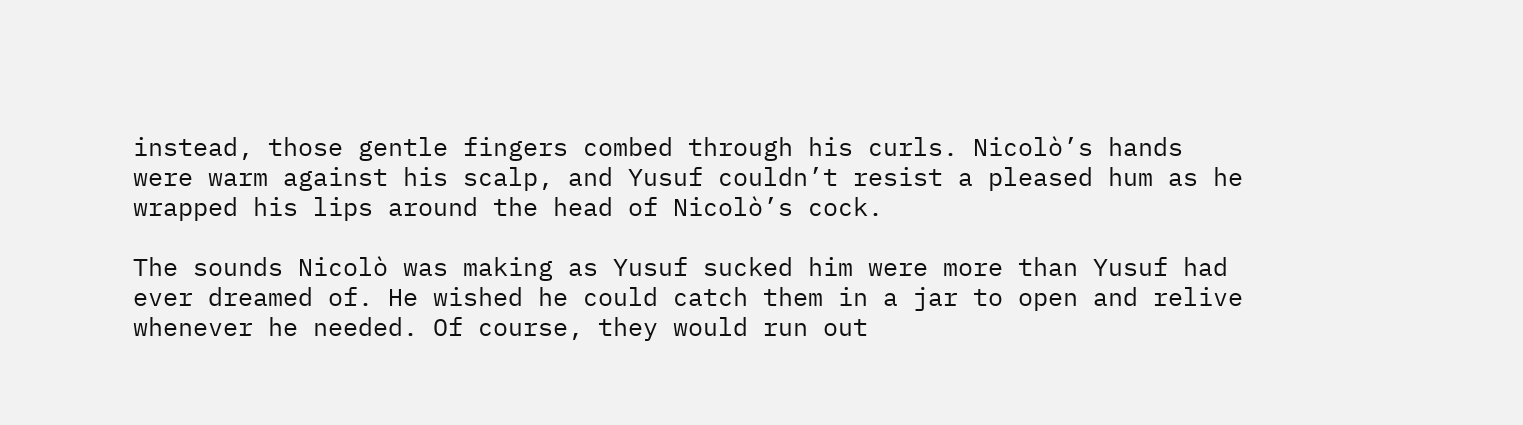instead, those gentle fingers combed through his curls. Nicolò’s hands were warm against his scalp, and Yusuf couldn’t resist a pleased hum as he wrapped his lips around the head of Nicolò’s cock.

The sounds Nicolò was making as Yusuf sucked him were more than Yusuf had ever dreamed of. He wished he could catch them in a jar to open and relive whenever he needed. Of course, they would run out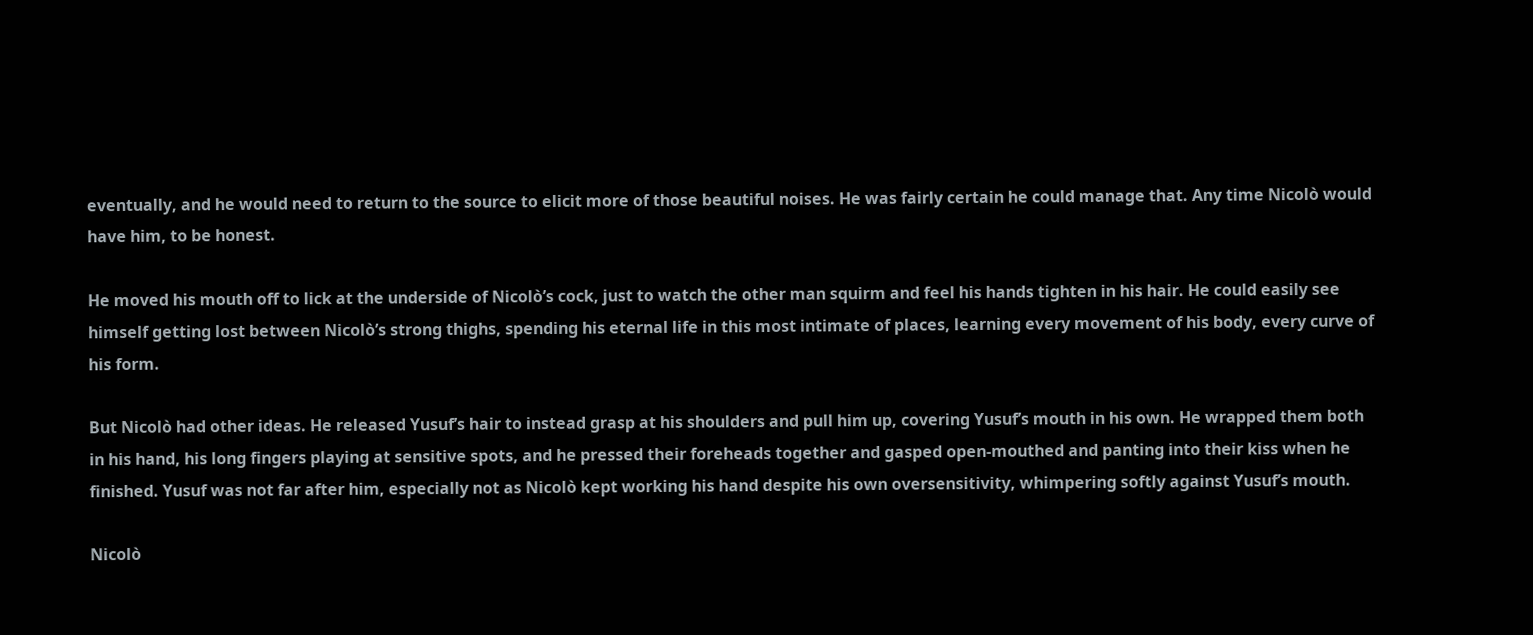eventually, and he would need to return to the source to elicit more of those beautiful noises. He was fairly certain he could manage that. Any time Nicolò would have him, to be honest.

He moved his mouth off to lick at the underside of Nicolò’s cock, just to watch the other man squirm and feel his hands tighten in his hair. He could easily see himself getting lost between Nicolò’s strong thighs, spending his eternal life in this most intimate of places, learning every movement of his body, every curve of his form.

But Nicolò had other ideas. He released Yusuf’s hair to instead grasp at his shoulders and pull him up, covering Yusuf’s mouth in his own. He wrapped them both in his hand, his long fingers playing at sensitive spots, and he pressed their foreheads together and gasped open-mouthed and panting into their kiss when he finished. Yusuf was not far after him, especially not as Nicolò kept working his hand despite his own oversensitivity, whimpering softly against Yusuf’s mouth.

Nicolò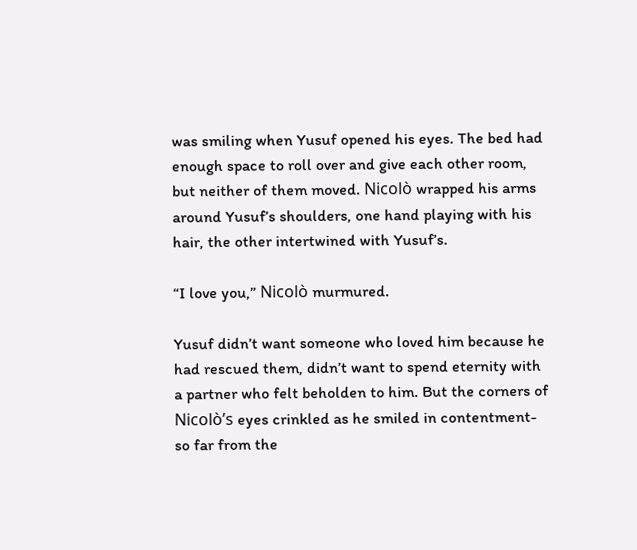was smiling when Yusuf opened his eyes. The bed had enough space to roll over and give each other room, but neither of them moved. Nicolò wrapped his arms around Yusuf’s shoulders, one hand playing with his hair, the other intertwined with Yusuf’s.

“I love you,” Nicolò murmured.

Yusuf didn’t want someone who loved him because he had rescued them, didn’t want to spend eternity with a partner who felt beholden to him. But the corners of Nicolò’s eyes crinkled as he smiled in contentment- so far from the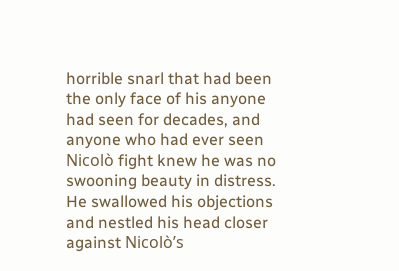horrible snarl that had been the only face of his anyone had seen for decades, and anyone who had ever seen Nicolò fight knew he was no swooning beauty in distress. He swallowed his objections and nestled his head closer against Nicolò’s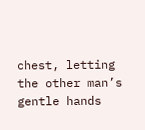chest, letting the other man’s gentle hands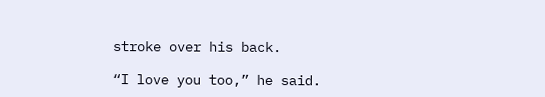stroke over his back.

“I love you too,” he said.